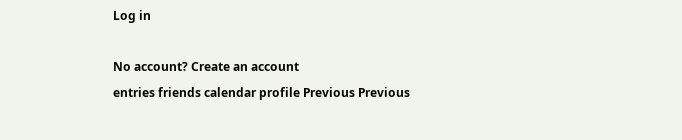Log in

No account? Create an account
entries friends calendar profile Previous Previous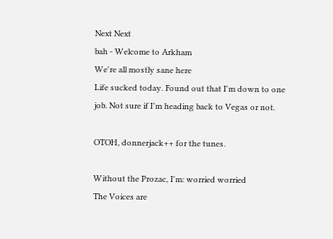Next Next
bah - Welcome to Arkham
We're all mostly sane here
Life sucked today. Found out that I'm down to one job. Not sure if I'm heading back to Vegas or not.

OTOH, donnerjack++ for the tunes.

Without the Prozac, I'm: worried worried
The Voices are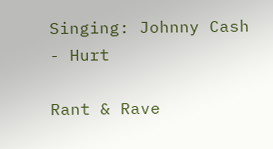Singing: Johnny Cash - Hurt

Rant & Rave